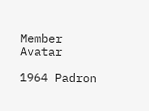Member Avatar

1964 Padron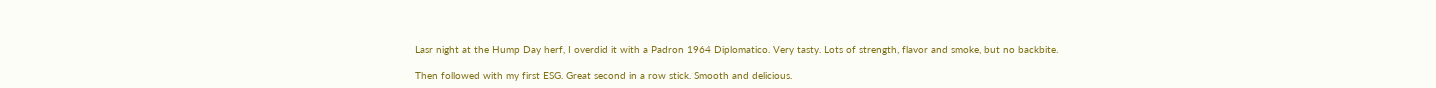Lasr night at the Hump Day herf, I overdid it with a Padron 1964 Diplomatico. Very tasty. Lots of strength, flavor and smoke, but no backbite.

Then followed with my first ESG. Great second in a row stick. Smooth and delicious.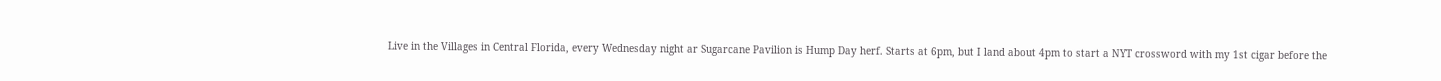Live in the Villages in Central Florida, every Wednesday night ar Sugarcane Pavilion is Hump Day herf. Starts at 6pm, but I land about 4pm to start a NYT crossword with my 1st cigar before the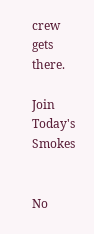crew gets there.

Join Today's Smokes


No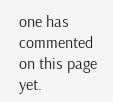one has commented on this page yet.